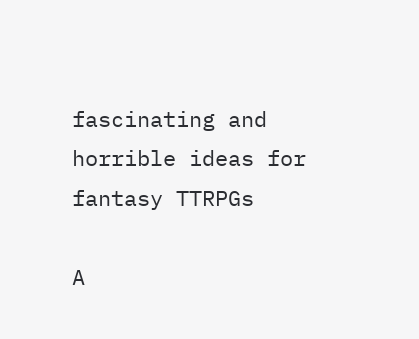fascinating and horrible ideas for fantasy TTRPGs

A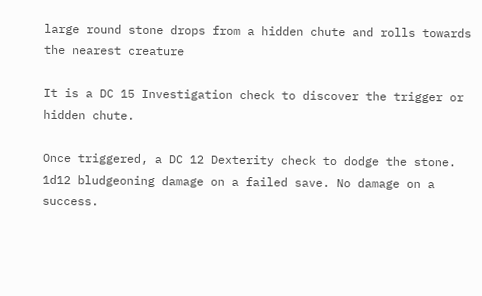large round stone drops from a hidden chute and rolls towards the nearest creature

It is a DC 15 Investigation check to discover the trigger or hidden chute.

Once triggered, a DC 12 Dexterity check to dodge the stone. 1d12 bludgeoning damage on a failed save. No damage on a success.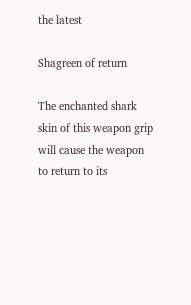the latest

Shagreen of return

The enchanted shark skin of this weapon grip will cause the weapon to return to its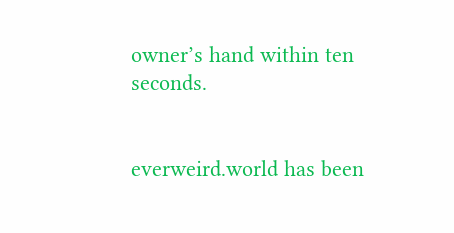owner’s hand within ten seconds.


everweird.world has been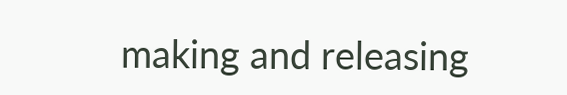making and releasing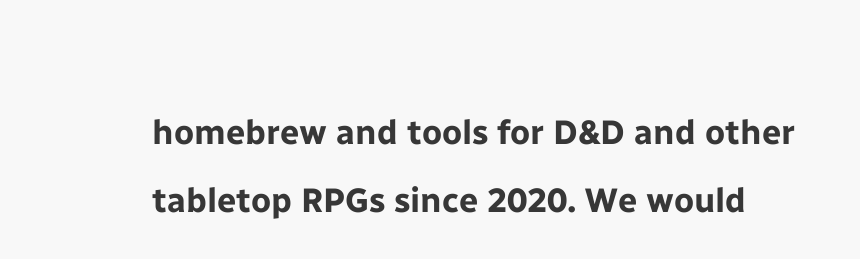homebrew and tools for D&D and other tabletop RPGs since 2020. We would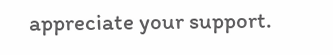appreciate your support.